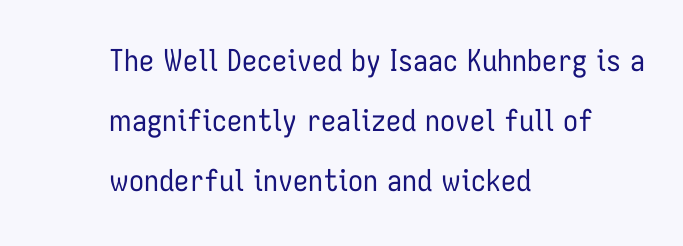The Well Deceived by Isaac Kuhnberg is a magnificently realized novel full of wonderful invention and wicked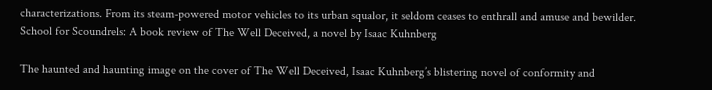characterizations. From its steam-powered motor vehicles to its urban squalor, it seldom ceases to enthrall and amuse and bewilder. School for Scoundrels: A book review of The Well Deceived, a novel by Isaac Kuhnberg

The haunted and haunting image on the cover of The Well Deceived, Isaac Kuhnberg’s blistering novel of conformity and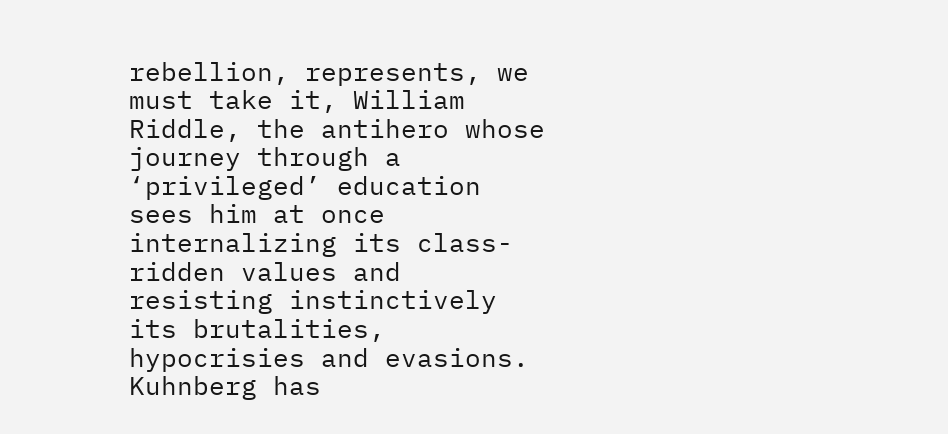rebellion, represents, we must take it, William Riddle, the antihero whose journey through a ‘privileged’ education sees him at once internalizing its class-ridden values and resisting instinctively its brutalities, hypocrisies and evasions. Kuhnberg has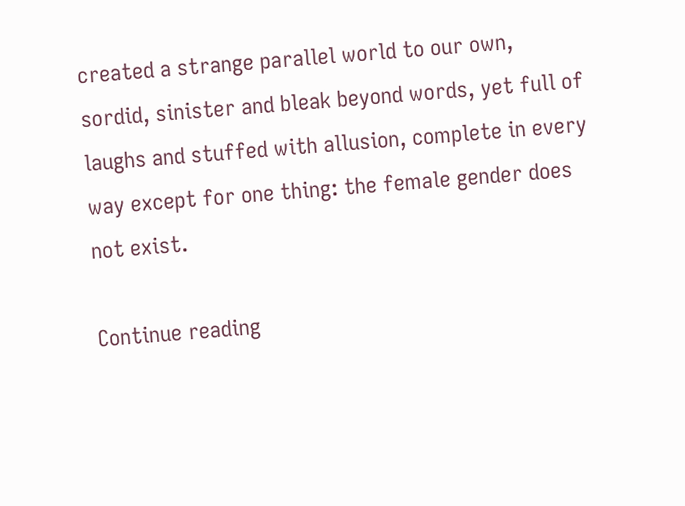created a strange parallel world to our own, sordid, sinister and bleak beyond words, yet full of laughs and stuffed with allusion, complete in every way except for one thing: the female gender does not exist.

Continue reading